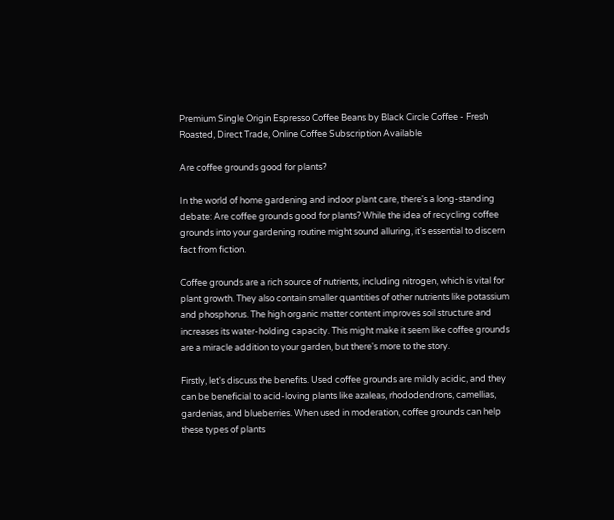Premium Single Origin Espresso Coffee Beans by Black Circle Coffee - Fresh Roasted, Direct Trade, Online Coffee Subscription Available

Are coffee grounds good for plants?

In the world of home gardening and indoor plant care, there's a long-standing debate: Are coffee grounds good for plants? While the idea of recycling coffee grounds into your gardening routine might sound alluring, it's essential to discern fact from fiction.

Coffee grounds are a rich source of nutrients, including nitrogen, which is vital for plant growth. They also contain smaller quantities of other nutrients like potassium and phosphorus. The high organic matter content improves soil structure and increases its water-holding capacity. This might make it seem like coffee grounds are a miracle addition to your garden, but there's more to the story.

Firstly, let's discuss the benefits. Used coffee grounds are mildly acidic, and they can be beneficial to acid-loving plants like azaleas, rhododendrons, camellias, gardenias, and blueberries. When used in moderation, coffee grounds can help these types of plants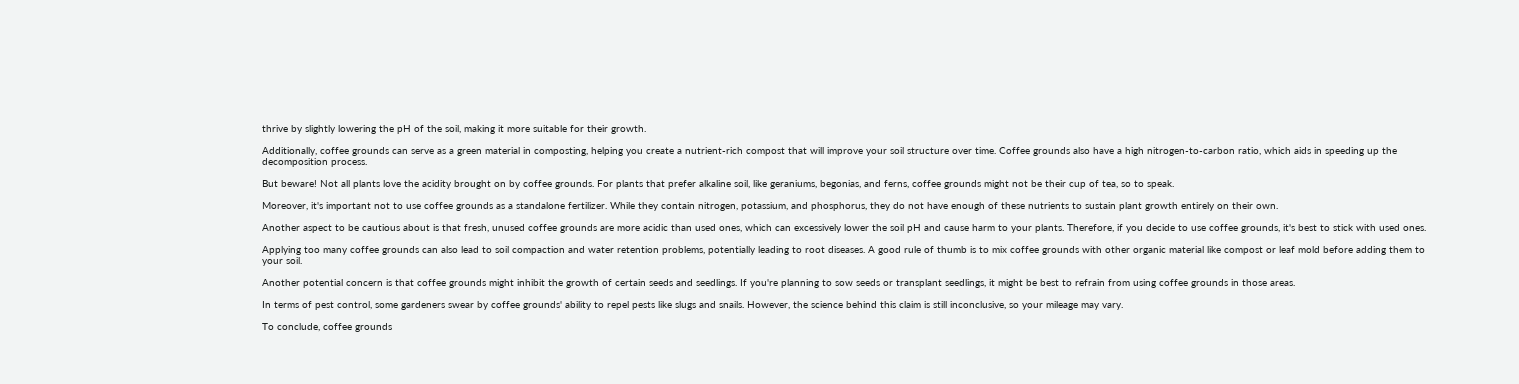thrive by slightly lowering the pH of the soil, making it more suitable for their growth.

Additionally, coffee grounds can serve as a green material in composting, helping you create a nutrient-rich compost that will improve your soil structure over time. Coffee grounds also have a high nitrogen-to-carbon ratio, which aids in speeding up the decomposition process.

But beware! Not all plants love the acidity brought on by coffee grounds. For plants that prefer alkaline soil, like geraniums, begonias, and ferns, coffee grounds might not be their cup of tea, so to speak.

Moreover, it's important not to use coffee grounds as a standalone fertilizer. While they contain nitrogen, potassium, and phosphorus, they do not have enough of these nutrients to sustain plant growth entirely on their own.

Another aspect to be cautious about is that fresh, unused coffee grounds are more acidic than used ones, which can excessively lower the soil pH and cause harm to your plants. Therefore, if you decide to use coffee grounds, it's best to stick with used ones.

Applying too many coffee grounds can also lead to soil compaction and water retention problems, potentially leading to root diseases. A good rule of thumb is to mix coffee grounds with other organic material like compost or leaf mold before adding them to your soil.

Another potential concern is that coffee grounds might inhibit the growth of certain seeds and seedlings. If you're planning to sow seeds or transplant seedlings, it might be best to refrain from using coffee grounds in those areas.

In terms of pest control, some gardeners swear by coffee grounds' ability to repel pests like slugs and snails. However, the science behind this claim is still inconclusive, so your mileage may vary.

To conclude, coffee grounds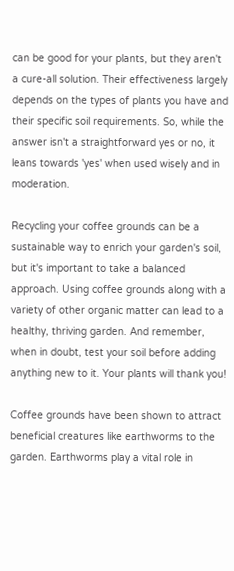can be good for your plants, but they aren't a cure-all solution. Their effectiveness largely depends on the types of plants you have and their specific soil requirements. So, while the answer isn't a straightforward yes or no, it leans towards 'yes' when used wisely and in moderation.

Recycling your coffee grounds can be a sustainable way to enrich your garden's soil, but it's important to take a balanced approach. Using coffee grounds along with a variety of other organic matter can lead to a healthy, thriving garden. And remember, when in doubt, test your soil before adding anything new to it. Your plants will thank you!

Coffee grounds have been shown to attract beneficial creatures like earthworms to the garden. Earthworms play a vital role in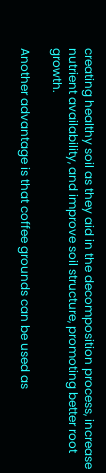creating healthy soil as they aid in the decomposition process, increase nutrient availability, and improve soil structure, promoting better root growth.

Another advantage is that coffee grounds can be used as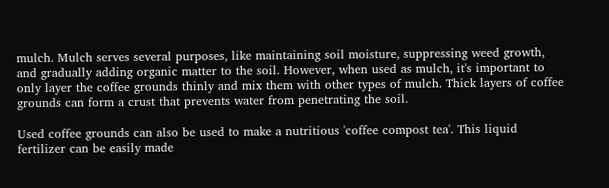mulch. Mulch serves several purposes, like maintaining soil moisture, suppressing weed growth, and gradually adding organic matter to the soil. However, when used as mulch, it's important to only layer the coffee grounds thinly and mix them with other types of mulch. Thick layers of coffee grounds can form a crust that prevents water from penetrating the soil.

Used coffee grounds can also be used to make a nutritious 'coffee compost tea'. This liquid fertilizer can be easily made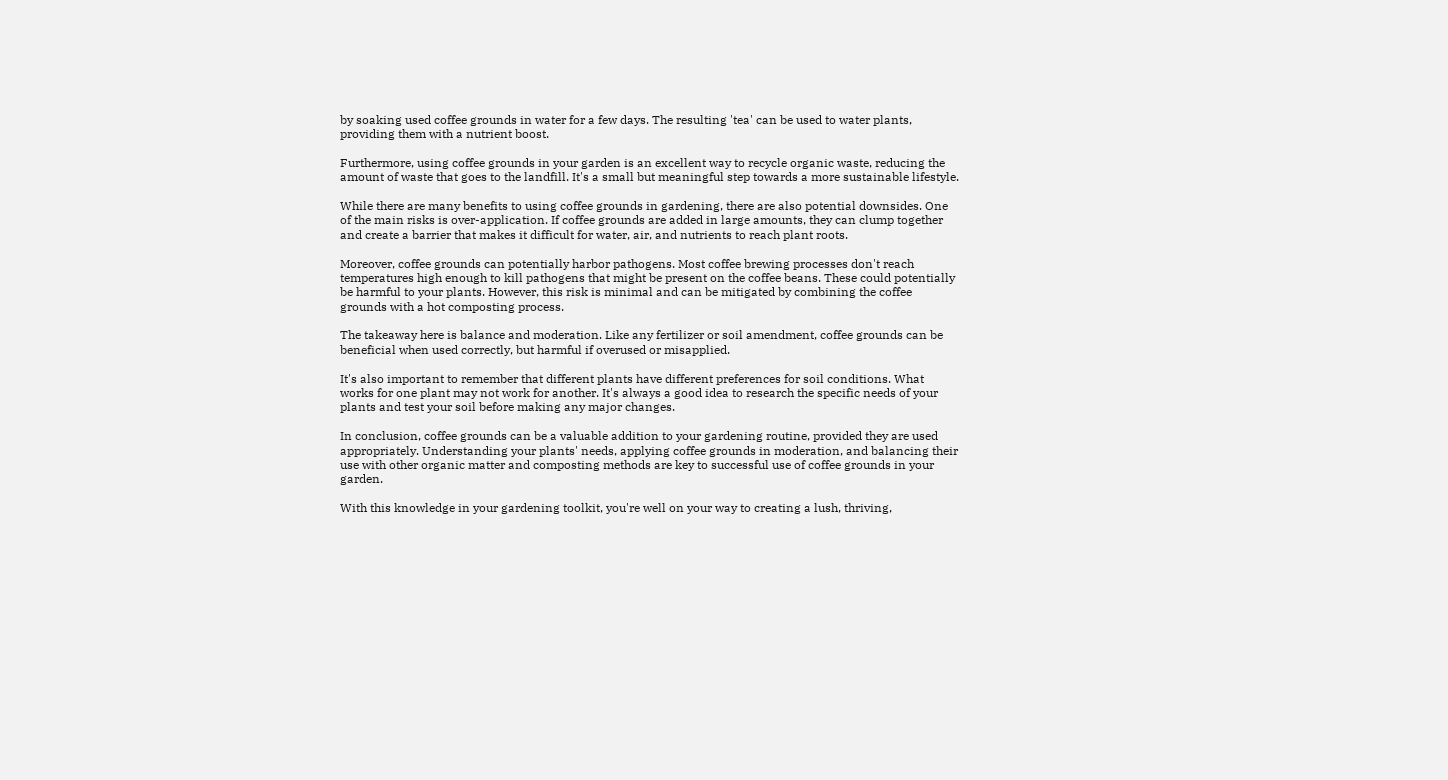by soaking used coffee grounds in water for a few days. The resulting 'tea' can be used to water plants, providing them with a nutrient boost.

Furthermore, using coffee grounds in your garden is an excellent way to recycle organic waste, reducing the amount of waste that goes to the landfill. It's a small but meaningful step towards a more sustainable lifestyle.

While there are many benefits to using coffee grounds in gardening, there are also potential downsides. One of the main risks is over-application. If coffee grounds are added in large amounts, they can clump together and create a barrier that makes it difficult for water, air, and nutrients to reach plant roots.

Moreover, coffee grounds can potentially harbor pathogens. Most coffee brewing processes don't reach temperatures high enough to kill pathogens that might be present on the coffee beans. These could potentially be harmful to your plants. However, this risk is minimal and can be mitigated by combining the coffee grounds with a hot composting process.

The takeaway here is balance and moderation. Like any fertilizer or soil amendment, coffee grounds can be beneficial when used correctly, but harmful if overused or misapplied.

It's also important to remember that different plants have different preferences for soil conditions. What works for one plant may not work for another. It's always a good idea to research the specific needs of your plants and test your soil before making any major changes.

In conclusion, coffee grounds can be a valuable addition to your gardening routine, provided they are used appropriately. Understanding your plants' needs, applying coffee grounds in moderation, and balancing their use with other organic matter and composting methods are key to successful use of coffee grounds in your garden.

With this knowledge in your gardening toolkit, you're well on your way to creating a lush, thriving,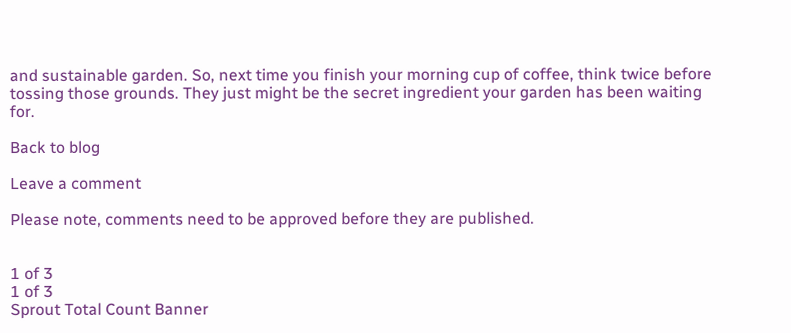and sustainable garden. So, next time you finish your morning cup of coffee, think twice before tossing those grounds. They just might be the secret ingredient your garden has been waiting for.

Back to blog

Leave a comment

Please note, comments need to be approved before they are published.


1 of 3
1 of 3
Sprout Total Count Banner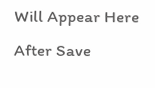Will Appear Here After Save